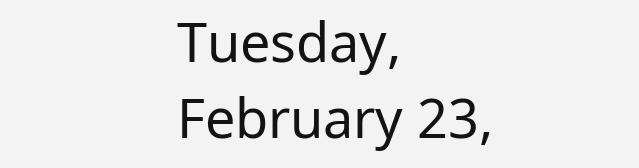Tuesday, February 23,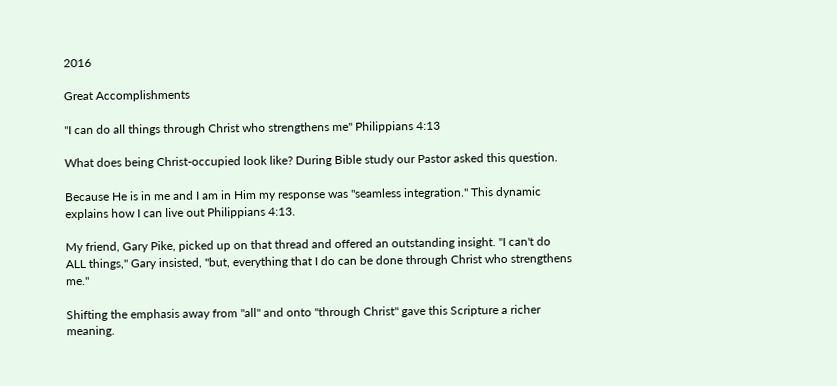2016

Great Accomplishments

"I can do all things through Christ who strengthens me" Philippians 4:13

What does being Christ-occupied look like? During Bible study our Pastor asked this question.

Because He is in me and I am in Him my response was "seamless integration." This dynamic explains how I can live out Philippians 4:13.

My friend, Gary Pike, picked up on that thread and offered an outstanding insight. "I can't do ALL things," Gary insisted, "but, everything that I do can be done through Christ who strengthens me."

Shifting the emphasis away from "all" and onto "through Christ" gave this Scripture a richer meaning.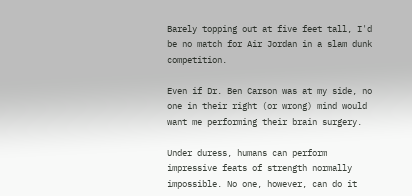Barely topping out at five feet tall, I'd be no match for Air Jordan in a slam dunk competition.

Even if Dr. Ben Carson was at my side, no one in their right (or wrong) mind would want me performing their brain surgery.

Under duress, humans can perform impressive feats of strength normally impossible. No one, however, can do it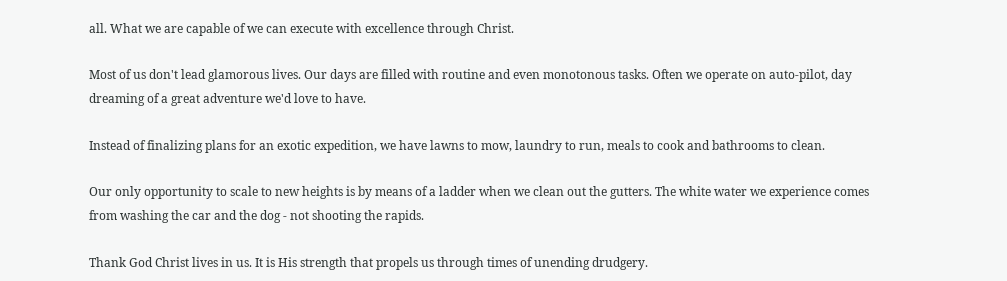all. What we are capable of we can execute with excellence through Christ.

Most of us don't lead glamorous lives. Our days are filled with routine and even monotonous tasks. Often we operate on auto-pilot, day dreaming of a great adventure we'd love to have.

Instead of finalizing plans for an exotic expedition, we have lawns to mow, laundry to run, meals to cook and bathrooms to clean.

Our only opportunity to scale to new heights is by means of a ladder when we clean out the gutters. The white water we experience comes from washing the car and the dog - not shooting the rapids.

Thank God Christ lives in us. It is His strength that propels us through times of unending drudgery.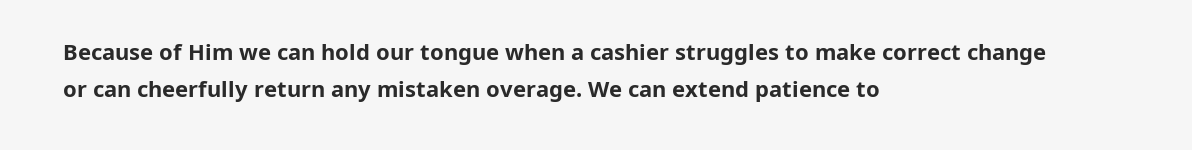Because of Him we can hold our tongue when a cashier struggles to make correct change or can cheerfully return any mistaken overage. We can extend patience to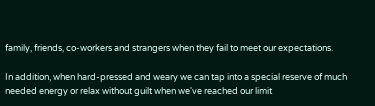family, friends, co-workers and strangers when they fail to meet our expectations.

In addition, when hard-pressed and weary we can tap into a special reserve of much needed energy or relax without guilt when we've reached our limit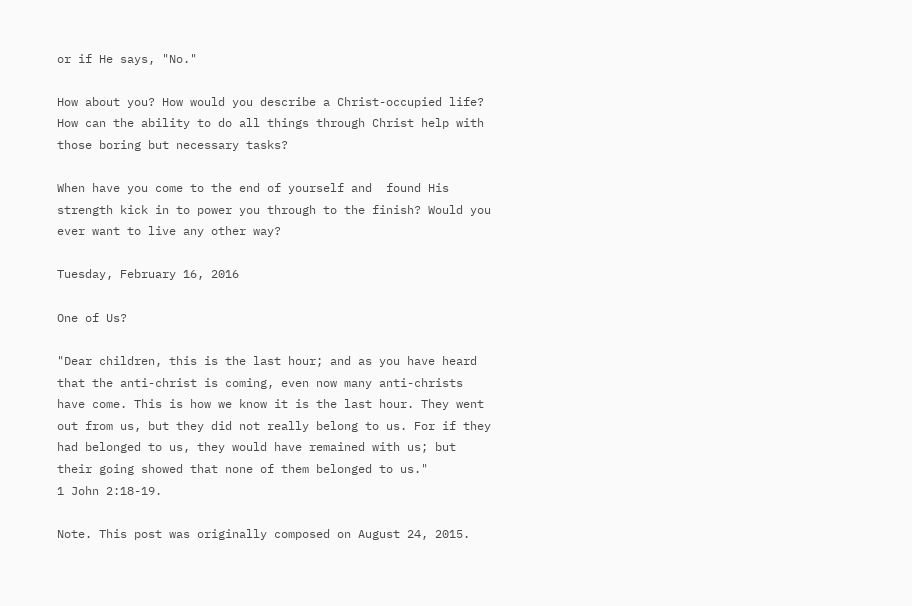or if He says, "No."

How about you? How would you describe a Christ-occupied life? How can the ability to do all things through Christ help with those boring but necessary tasks?

When have you come to the end of yourself and  found His strength kick in to power you through to the finish? Would you ever want to live any other way?

Tuesday, February 16, 2016

One of Us?

"Dear children, this is the last hour; and as you have heard that the anti-christ is coming, even now many anti-christs have come. This is how we know it is the last hour. They went out from us, but they did not really belong to us. For if they had belonged to us, they would have remained with us; but their going showed that none of them belonged to us."
1 John 2:18-19.

Note. This post was originally composed on August 24, 2015.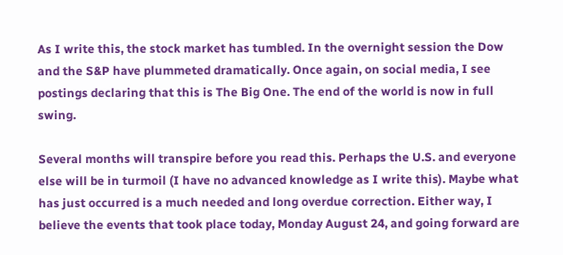As I write this, the stock market has tumbled. In the overnight session the Dow and the S&P have plummeted dramatically. Once again, on social media, I see postings declaring that this is The Big One. The end of the world is now in full swing.

Several months will transpire before you read this. Perhaps the U.S. and everyone else will be in turmoil (I have no advanced knowledge as I write this). Maybe what has just occurred is a much needed and long overdue correction. Either way, I believe the events that took place today, Monday August 24, and going forward are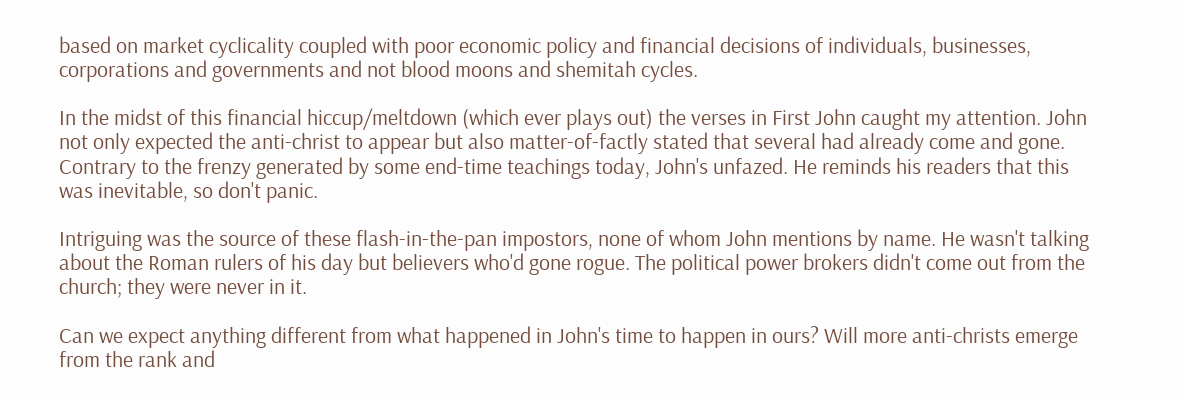based on market cyclicality coupled with poor economic policy and financial decisions of individuals, businesses, corporations and governments and not blood moons and shemitah cycles.

In the midst of this financial hiccup/meltdown (which ever plays out) the verses in First John caught my attention. John not only expected the anti-christ to appear but also matter-of-factly stated that several had already come and gone. Contrary to the frenzy generated by some end-time teachings today, John's unfazed. He reminds his readers that this was inevitable, so don't panic.

Intriguing was the source of these flash-in-the-pan impostors, none of whom John mentions by name. He wasn't talking about the Roman rulers of his day but believers who'd gone rogue. The political power brokers didn't come out from the church; they were never in it.

Can we expect anything different from what happened in John's time to happen in ours? Will more anti-christs emerge from the rank and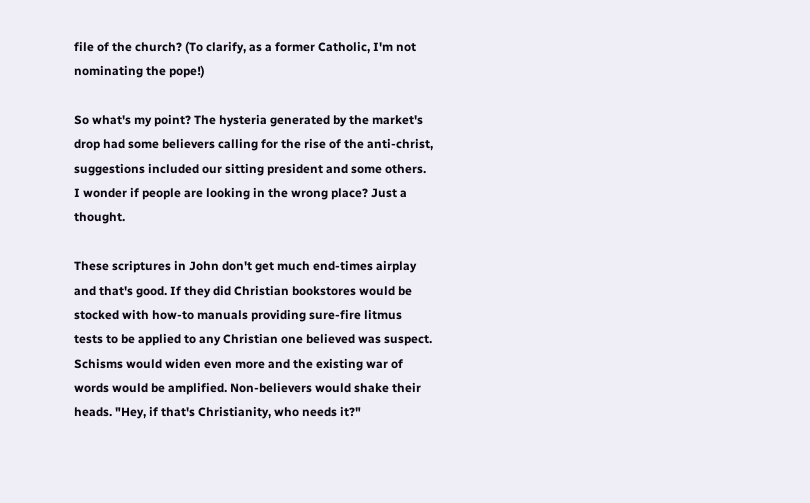file of the church? (To clarify, as a former Catholic, I'm not nominating the pope!)

So what's my point? The hysteria generated by the market's drop had some believers calling for the rise of the anti-christ, suggestions included our sitting president and some others. I wonder if people are looking in the wrong place? Just a thought.

These scriptures in John don't get much end-times airplay and that's good. If they did Christian bookstores would be stocked with how-to manuals providing sure-fire litmus tests to be applied to any Christian one believed was suspect. Schisms would widen even more and the existing war of words would be amplified. Non-believers would shake their heads. "Hey, if that's Christianity, who needs it?"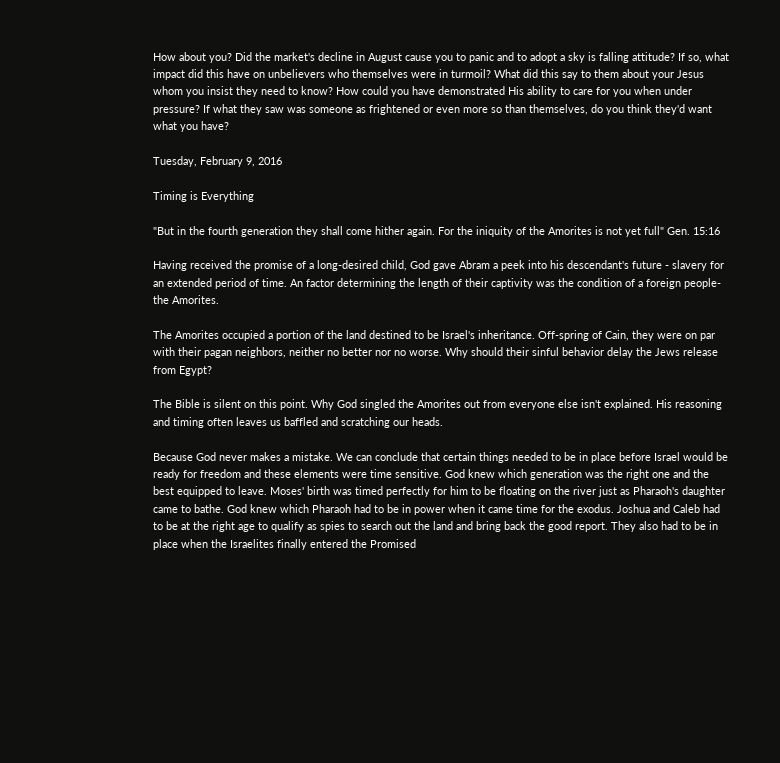How about you? Did the market's decline in August cause you to panic and to adopt a sky is falling attitude? If so, what impact did this have on unbelievers who themselves were in turmoil? What did this say to them about your Jesus whom you insist they need to know? How could you have demonstrated His ability to care for you when under pressure? If what they saw was someone as frightened or even more so than themselves, do you think they'd want what you have?

Tuesday, February 9, 2016

Timing is Everything

"But in the fourth generation they shall come hither again. For the iniquity of the Amorites is not yet full" Gen. 15:16

Having received the promise of a long-desired child, God gave Abram a peek into his descendant's future - slavery for an extended period of time. An factor determining the length of their captivity was the condition of a foreign people-the Amorites.

The Amorites occupied a portion of the land destined to be Israel's inheritance. Off-spring of Cain, they were on par with their pagan neighbors, neither no better nor no worse. Why should their sinful behavior delay the Jews release from Egypt?

The Bible is silent on this point. Why God singled the Amorites out from everyone else isn't explained. His reasoning and timing often leaves us baffled and scratching our heads.

Because God never makes a mistake. We can conclude that certain things needed to be in place before Israel would be ready for freedom and these elements were time sensitive. God knew which generation was the right one and the best equipped to leave. Moses' birth was timed perfectly for him to be floating on the river just as Pharaoh's daughter came to bathe. God knew which Pharaoh had to be in power when it came time for the exodus. Joshua and Caleb had to be at the right age to qualify as spies to search out the land and bring back the good report. They also had to be in place when the Israelites finally entered the Promised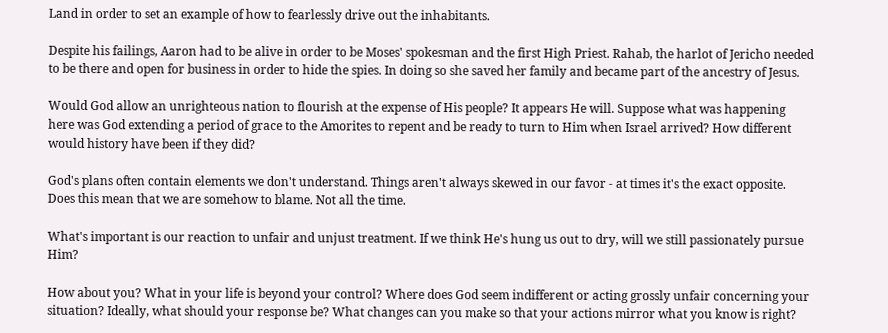Land in order to set an example of how to fearlessly drive out the inhabitants.

Despite his failings, Aaron had to be alive in order to be Moses' spokesman and the first High Priest. Rahab, the harlot of Jericho needed to be there and open for business in order to hide the spies. In doing so she saved her family and became part of the ancestry of Jesus.

Would God allow an unrighteous nation to flourish at the expense of His people? It appears He will. Suppose what was happening here was God extending a period of grace to the Amorites to repent and be ready to turn to Him when Israel arrived? How different would history have been if they did?

God's plans often contain elements we don't understand. Things aren't always skewed in our favor - at times it's the exact opposite. Does this mean that we are somehow to blame. Not all the time.

What's important is our reaction to unfair and unjust treatment. If we think He's hung us out to dry, will we still passionately pursue Him?

How about you? What in your life is beyond your control? Where does God seem indifferent or acting grossly unfair concerning your situation? Ideally, what should your response be? What changes can you make so that your actions mirror what you know is right?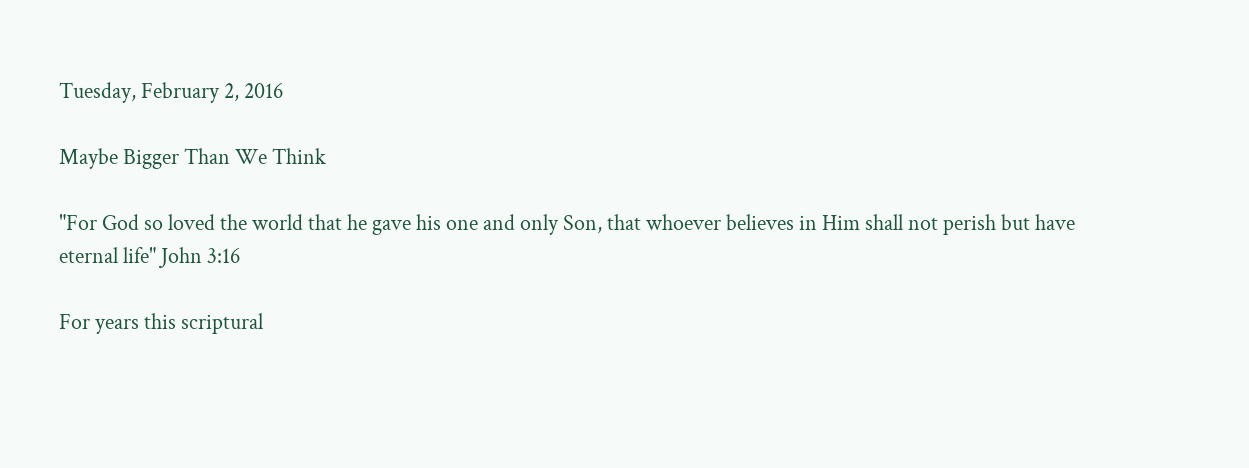Tuesday, February 2, 2016

Maybe Bigger Than We Think

"For God so loved the world that he gave his one and only Son, that whoever believes in Him shall not perish but have eternal life" John 3:16

For years this scriptural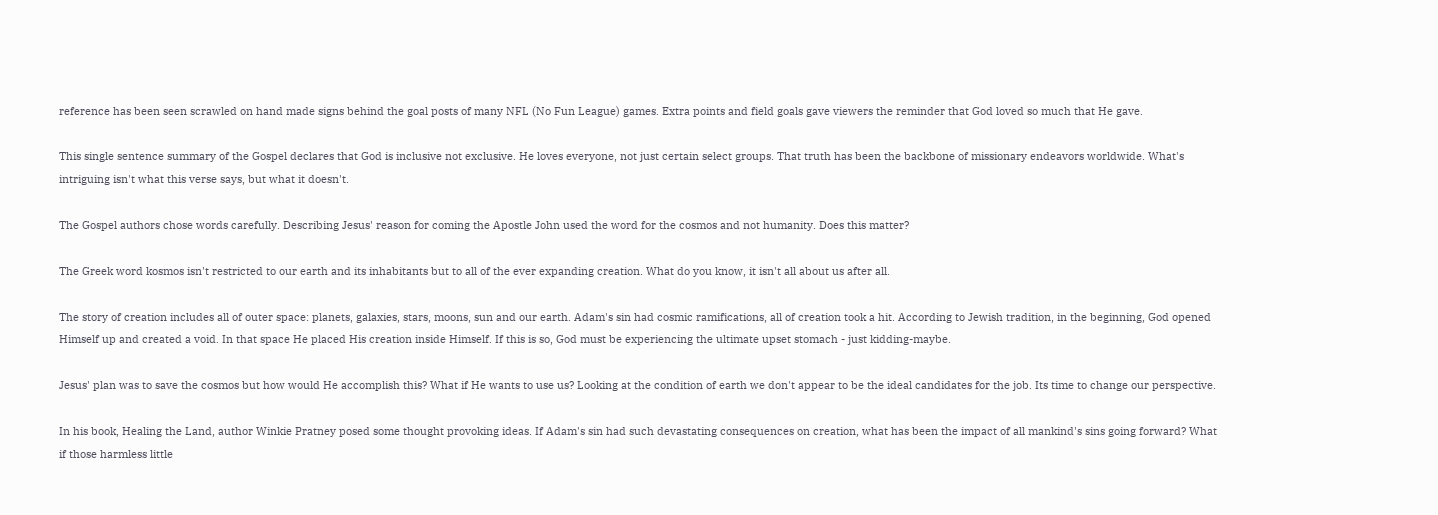reference has been seen scrawled on hand made signs behind the goal posts of many NFL (No Fun League) games. Extra points and field goals gave viewers the reminder that God loved so much that He gave.

This single sentence summary of the Gospel declares that God is inclusive not exclusive. He loves everyone, not just certain select groups. That truth has been the backbone of missionary endeavors worldwide. What's intriguing isn't what this verse says, but what it doesn't.

The Gospel authors chose words carefully. Describing Jesus' reason for coming the Apostle John used the word for the cosmos and not humanity. Does this matter?

The Greek word kosmos isn't restricted to our earth and its inhabitants but to all of the ever expanding creation. What do you know, it isn't all about us after all.

The story of creation includes all of outer space: planets, galaxies, stars, moons, sun and our earth. Adam's sin had cosmic ramifications, all of creation took a hit. According to Jewish tradition, in the beginning, God opened Himself up and created a void. In that space He placed His creation inside Himself. If this is so, God must be experiencing the ultimate upset stomach - just kidding-maybe.

Jesus' plan was to save the cosmos but how would He accomplish this? What if He wants to use us? Looking at the condition of earth we don't appear to be the ideal candidates for the job. Its time to change our perspective.

In his book, Healing the Land, author Winkie Pratney posed some thought provoking ideas. If Adam's sin had such devastating consequences on creation, what has been the impact of all mankind's sins going forward? What if those harmless little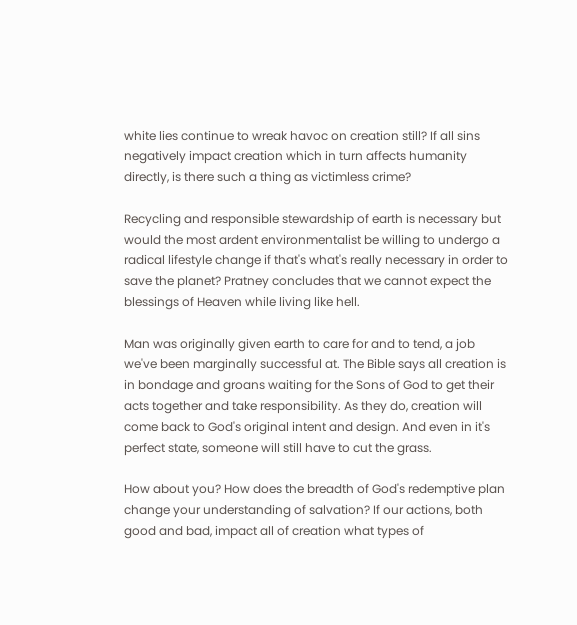white lies continue to wreak havoc on creation still? If all sins negatively impact creation which in turn affects humanity directly, is there such a thing as victimless crime?

Recycling and responsible stewardship of earth is necessary but would the most ardent environmentalist be willing to undergo a radical lifestyle change if that's what's really necessary in order to save the planet? Pratney concludes that we cannot expect the blessings of Heaven while living like hell.

Man was originally given earth to care for and to tend, a job we've been marginally successful at. The Bible says all creation is in bondage and groans waiting for the Sons of God to get their acts together and take responsibility. As they do, creation will come back to God's original intent and design. And even in it's perfect state, someone will still have to cut the grass.

How about you? How does the breadth of God's redemptive plan change your understanding of salvation? If our actions, both good and bad, impact all of creation what types of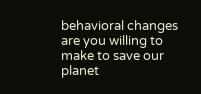behavioral changes are you willing to make to save our planet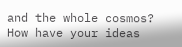and the whole cosmos? How have your ideas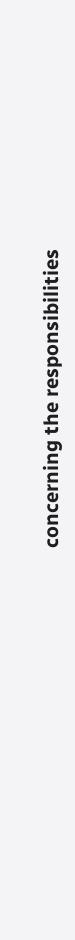concerning the responsibilities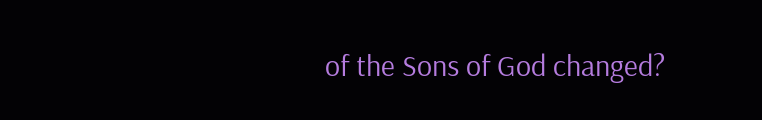of the Sons of God changed?